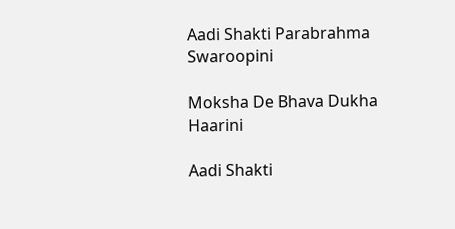Aadi Shakti Parabrahma Swaroopini

Moksha De Bhava Dukha Haarini

Aadi Shakti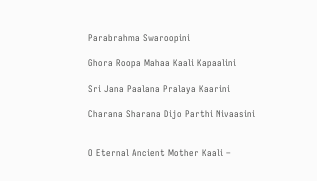Parabrahma Swaroopini

Ghora Roopa Mahaa Kaali Kapaalini

Sri Jana Paalana Pralaya Kaarini

Charana Sharana Dijo Parthi Nivaasini


O Eternal Ancient Mother Kaali –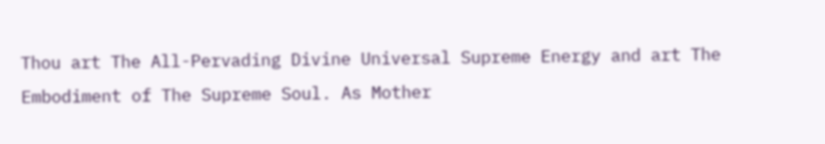Thou art The All-Pervading Divine Universal Supreme Energy and art The Embodiment of The Supreme Soul. As Mother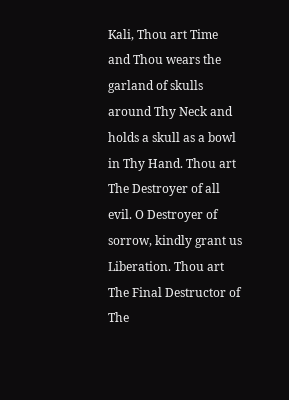Kali, Thou art Time and Thou wears the garland of skulls around Thy Neck and holds a skull as a bowl in Thy Hand. Thou art The Destroyer of all evil. O Destroyer of sorrow, kindly grant us Liberation. Thou art The Final Destructor of The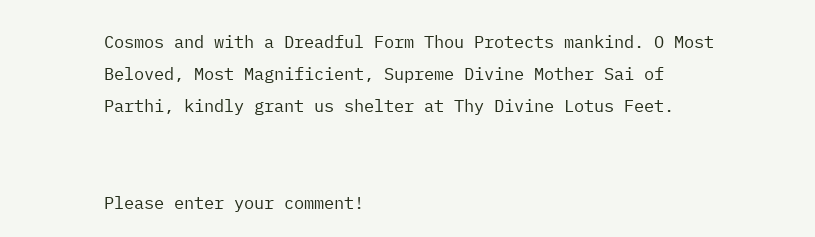Cosmos and with a Dreadful Form Thou Protects mankind. O Most Beloved, Most Magnificient, Supreme Divine Mother Sai of Parthi, kindly grant us shelter at Thy Divine Lotus Feet.


Please enter your comment!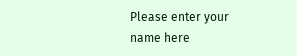Please enter your name here